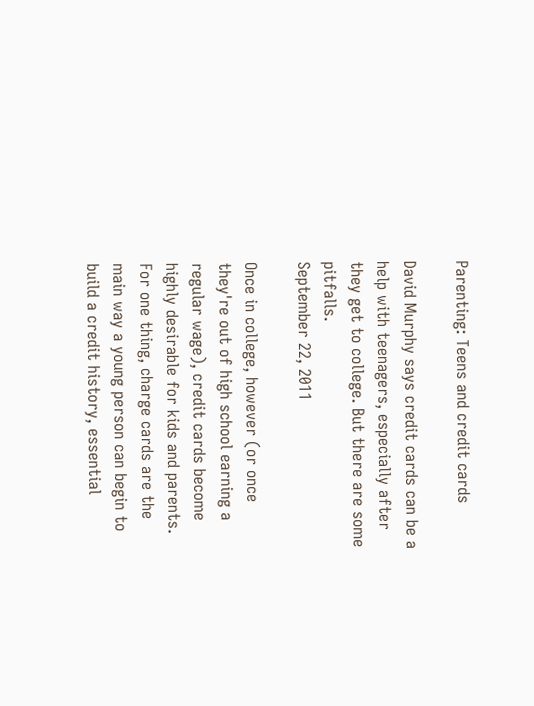Parenting: Teens and credit cards

David Murphy says credit cards can be a help with teenagers, especially after they get to college. But there are some pitfalls.
September 22, 2011

Once in college, however (or once they're out of high school earning a regular wage), credit cards become highly desirable for kids and parents. For one thing, charge cards are the main way a young person can begin to build a credit history, essential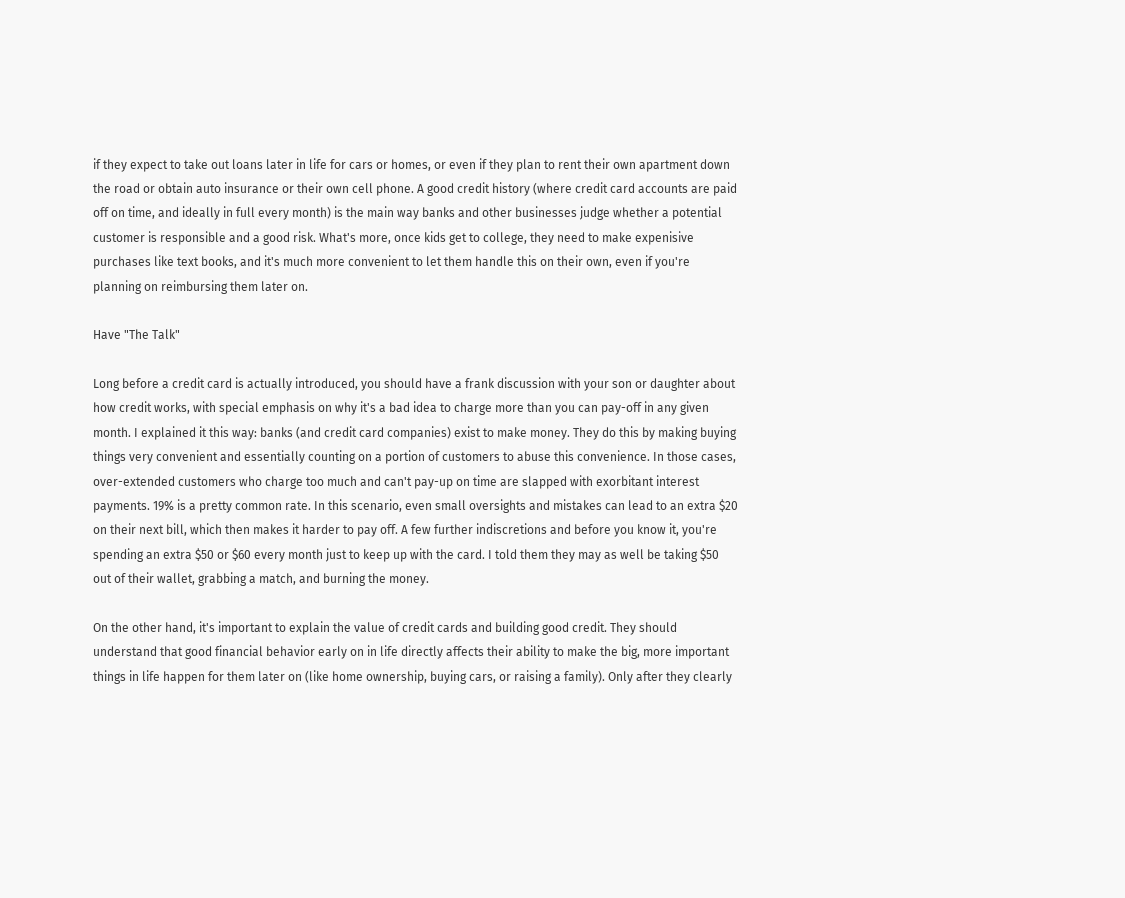if they expect to take out loans later in life for cars or homes, or even if they plan to rent their own apartment down the road or obtain auto insurance or their own cell phone. A good credit history (where credit card accounts are paid off on time, and ideally in full every month) is the main way banks and other businesses judge whether a potential customer is responsible and a good risk. What's more, once kids get to college, they need to make expenisive purchases like text books, and it's much more convenient to let them handle this on their own, even if you're planning on reimbursing them later on.

Have "The Talk"

Long before a credit card is actually introduced, you should have a frank discussion with your son or daughter about how credit works, with special emphasis on why it's a bad idea to charge more than you can pay-off in any given month. I explained it this way: banks (and credit card companies) exist to make money. They do this by making buying things very convenient and essentially counting on a portion of customers to abuse this convenience. In those cases, over-extended customers who charge too much and can't pay-up on time are slapped with exorbitant interest payments. 19% is a pretty common rate. In this scenario, even small oversights and mistakes can lead to an extra $20 on their next bill, which then makes it harder to pay off. A few further indiscretions and before you know it, you're spending an extra $50 or $60 every month just to keep up with the card. I told them they may as well be taking $50 out of their wallet, grabbing a match, and burning the money.

On the other hand, it's important to explain the value of credit cards and building good credit. They should understand that good financial behavior early on in life directly affects their ability to make the big, more important things in life happen for them later on (like home ownership, buying cars, or raising a family). Only after they clearly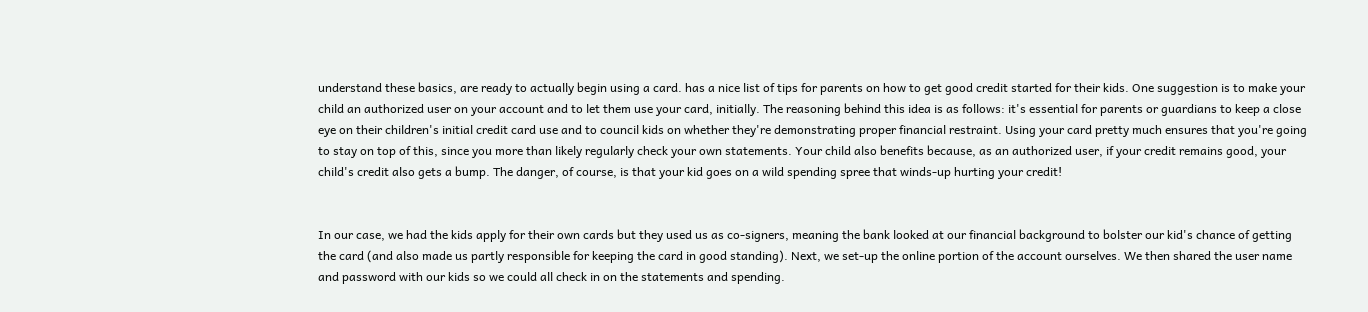understand these basics, are ready to actually begin using a card. has a nice list of tips for parents on how to get good credit started for their kids. One suggestion is to make your child an authorized user on your account and to let them use your card, initially. The reasoning behind this idea is as follows: it's essential for parents or guardians to keep a close eye on their children's initial credit card use and to council kids on whether they're demonstrating proper financial restraint. Using your card pretty much ensures that you're going to stay on top of this, since you more than likely regularly check your own statements. Your child also benefits because, as an authorized user, if your credit remains good, your child's credit also gets a bump. The danger, of course, is that your kid goes on a wild spending spree that winds-up hurting your credit!


In our case, we had the kids apply for their own cards but they used us as co-signers, meaning the bank looked at our financial background to bolster our kid's chance of getting the card (and also made us partly responsible for keeping the card in good standing). Next, we set-up the online portion of the account ourselves. We then shared the user name and password with our kids so we could all check in on the statements and spending.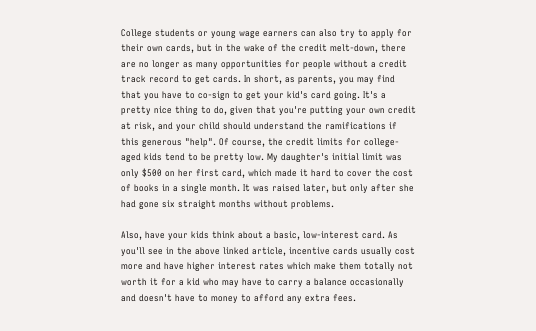College students or young wage earners can also try to apply for their own cards, but in the wake of the credit melt-down, there are no longer as many opportunities for people without a credit track record to get cards. In short, as parents, you may find that you have to co-sign to get your kid's card going. It's a pretty nice thing to do, given that you're putting your own credit at risk, and your child should understand the ramifications if this generous "help". Of course, the credit limits for college-aged kids tend to be pretty low. My daughter's initial limit was only $500 on her first card, which made it hard to cover the cost of books in a single month. It was raised later, but only after she had gone six straight months without problems.

Also, have your kids think about a basic, low-interest card. As you'll see in the above linked article, incentive cards usually cost more and have higher interest rates which make them totally not worth it for a kid who may have to carry a balance occasionally and doesn't have to money to afford any extra fees.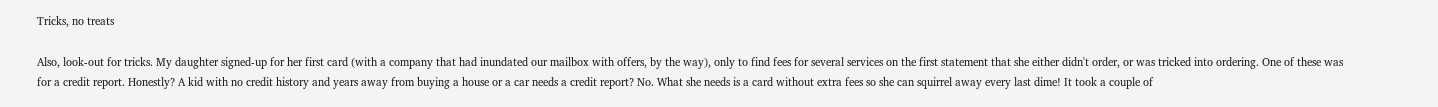Tricks, no treats

Also, look-out for tricks. My daughter signed-up for her first card (with a company that had inundated our mailbox with offers, by the way), only to find fees for several services on the first statement that she either didn't order, or was tricked into ordering. One of these was for a credit report. Honestly? A kid with no credit history and years away from buying a house or a car needs a credit report? No. What she needs is a card without extra fees so she can squirrel away every last dime! It took a couple of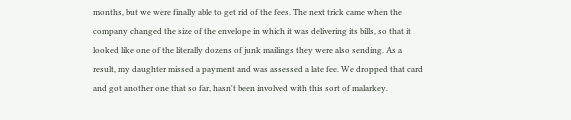months, but we were finally able to get rid of the fees. The next trick came when the company changed the size of the envelope in which it was delivering its bills, so that it looked like one of the literally dozens of junk mailings they were also sending. As a result, my daughter missed a payment and was assessed a late fee. We dropped that card and got another one that so far, hasn't been involved with this sort of malarkey.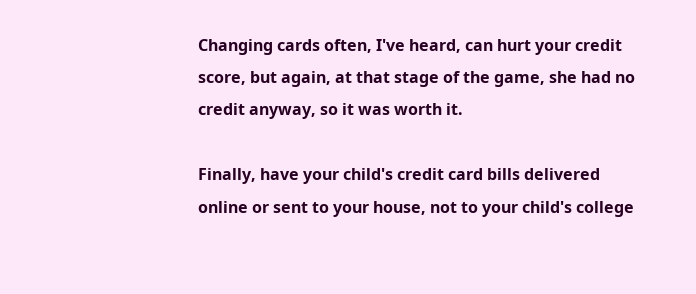Changing cards often, I've heard, can hurt your credit score, but again, at that stage of the game, she had no credit anyway, so it was worth it.

Finally, have your child's credit card bills delivered online or sent to your house, not to your child's college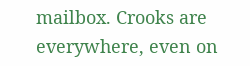mailbox. Crooks are everywhere, even on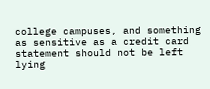college campuses, and something as sensitive as a credit card statement should not be left lying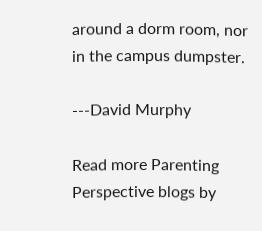around a dorm room, nor in the campus dumpster.

---David Murphy

Read more Parenting Perspective blogs by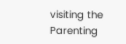visiting the Parenting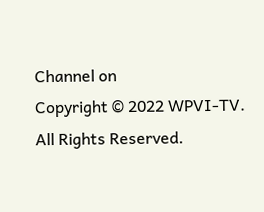Channel on
Copyright © 2022 WPVI-TV. All Rights Reserved.